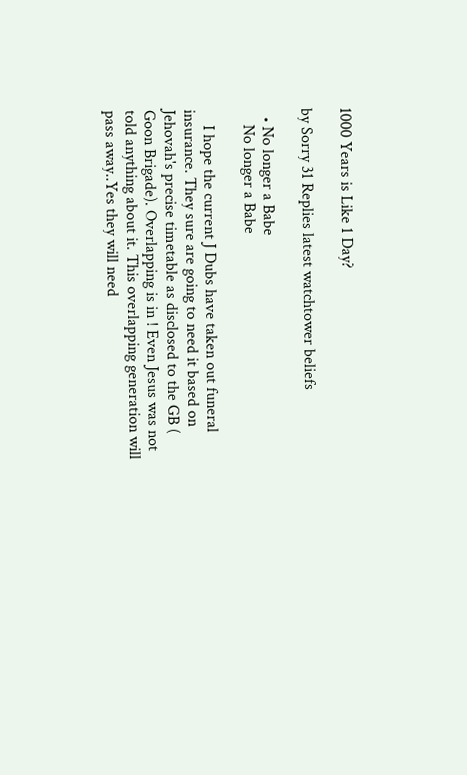1000 Years is Like 1 Day?

by Sorry 31 Replies latest watchtower beliefs

  • No longer a Babe
    No longer a Babe

    I hope the current J Dubs have taken out funeral insurance. They sure are going to need it based on Jehovah's precise timetable as disclosed to the GB ( Goon Brigade). Overlapping is in ! Even Jesus was not told anything about it. This overlapping generation will pass away..Yes they will need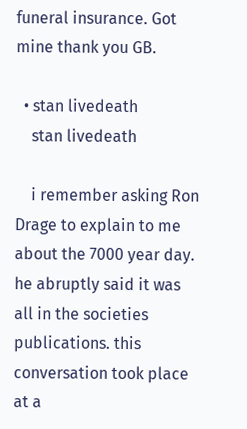funeral insurance. Got mine thank you GB.

  • stan livedeath
    stan livedeath

    i remember asking Ron Drage to explain to me about the 7000 year day. he abruptly said it was all in the societies publications. this conversation took place at a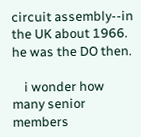circuit assembly--in the UK about 1966. he was the DO then.

    i wonder how many senior members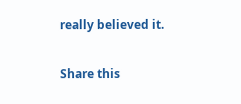really believed it.

Share this